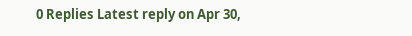0 Replies Latest reply on Apr 30,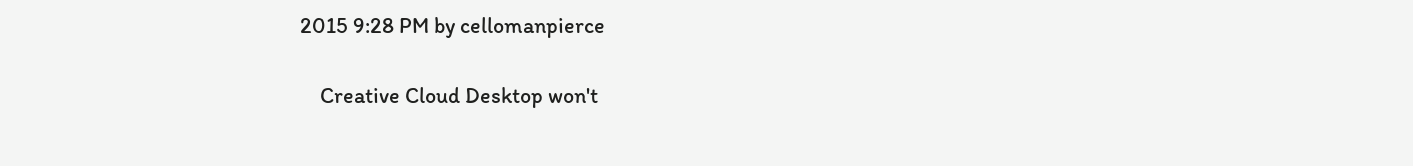2015 9:28 PM by cellomanpierce

    Creative Cloud Desktop won't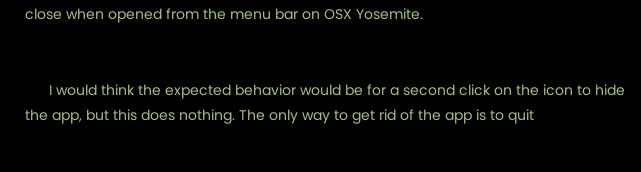close when opened from the menu bar on OSX Yosemite.


      I would think the expected behavior would be for a second click on the icon to hide the app, but this does nothing. The only way to get rid of the app is to quit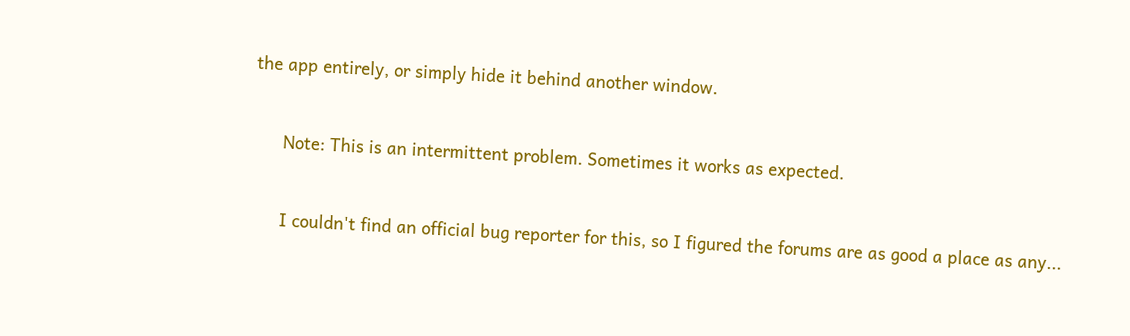the app entirely, or simply hide it behind another window.


      Note: This is an intermittent problem. Sometimes it works as expected.


      I couldn't find an official bug reporter for this, so I figured the forums are as good a place as any...